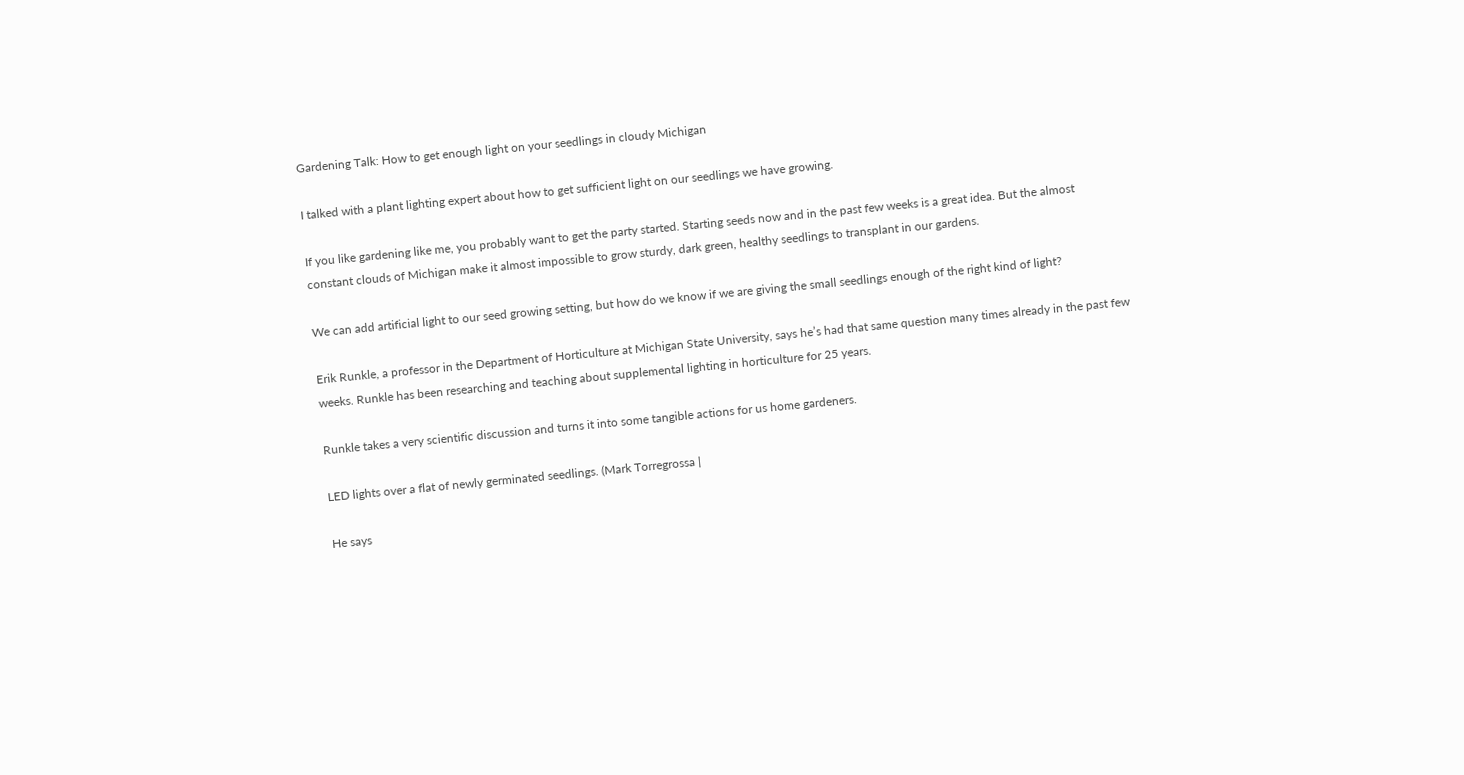Gardening Talk: How to get enough light on your seedlings in cloudy Michigan

I talked with a plant lighting expert about how to get sufficient light on our seedlings we have growing.

If you like gardening like me, you probably want to get the party started. Starting seeds now and in the past few weeks is a great idea. But the almost constant clouds of Michigan make it almost impossible to grow sturdy, dark green, healthy seedlings to transplant in our gardens.

We can add artificial light to our seed growing setting, but how do we know if we are giving the small seedlings enough of the right kind of light?

Erik Runkle, a professor in the Department of Horticulture at Michigan State University, says he’s had that same question many times already in the past few weeks. Runkle has been researching and teaching about supplemental lighting in horticulture for 25 years.

Runkle takes a very scientific discussion and turns it into some tangible actions for us home gardeners.

LED lights over a flat of newly germinated seedlings. (Mark Torregrossa |

He says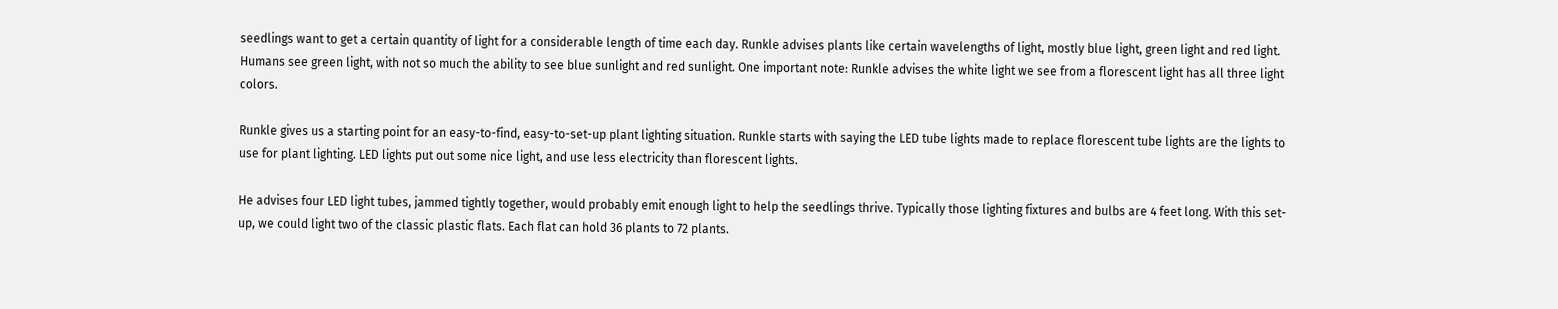seedlings want to get a certain quantity of light for a considerable length of time each day. Runkle advises plants like certain wavelengths of light, mostly blue light, green light and red light. Humans see green light, with not so much the ability to see blue sunlight and red sunlight. One important note: Runkle advises the white light we see from a florescent light has all three light colors.

Runkle gives us a starting point for an easy-to-find, easy-to-set-up plant lighting situation. Runkle starts with saying the LED tube lights made to replace florescent tube lights are the lights to use for plant lighting. LED lights put out some nice light, and use less electricity than florescent lights.

He advises four LED light tubes, jammed tightly together, would probably emit enough light to help the seedlings thrive. Typically those lighting fixtures and bulbs are 4 feet long. With this set-up, we could light two of the classic plastic flats. Each flat can hold 36 plants to 72 plants.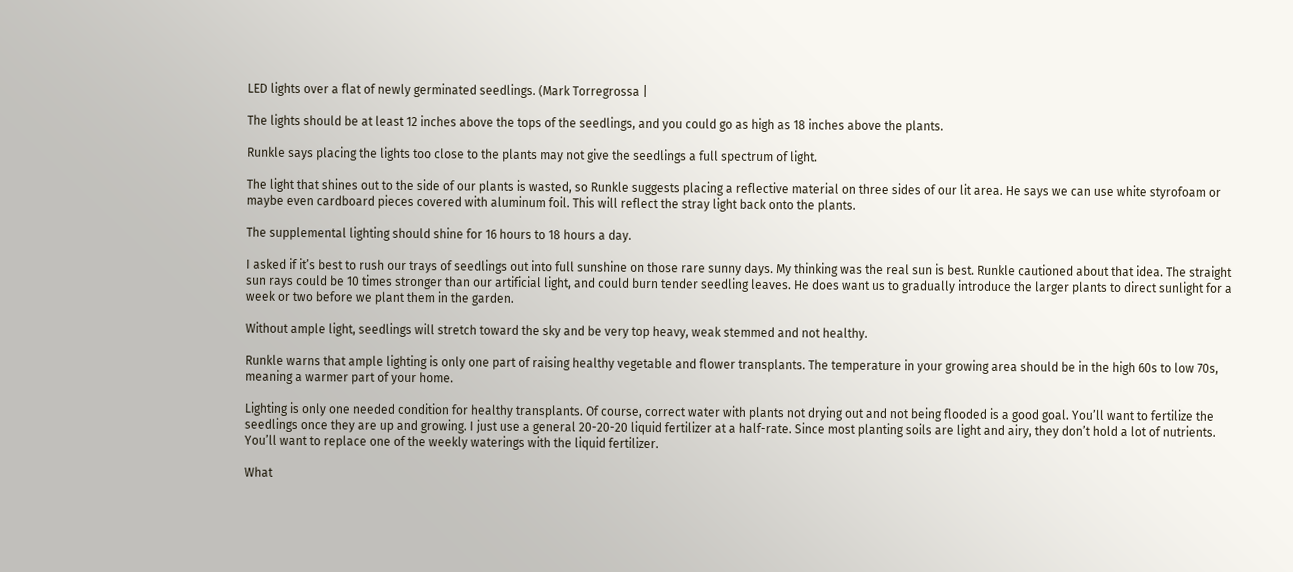LED lights over a flat of newly germinated seedlings. (Mark Torregrossa |

The lights should be at least 12 inches above the tops of the seedlings, and you could go as high as 18 inches above the plants.

Runkle says placing the lights too close to the plants may not give the seedlings a full spectrum of light.

The light that shines out to the side of our plants is wasted, so Runkle suggests placing a reflective material on three sides of our lit area. He says we can use white styrofoam or maybe even cardboard pieces covered with aluminum foil. This will reflect the stray light back onto the plants.

The supplemental lighting should shine for 16 hours to 18 hours a day.

I asked if it’s best to rush our trays of seedlings out into full sunshine on those rare sunny days. My thinking was the real sun is best. Runkle cautioned about that idea. The straight sun rays could be 10 times stronger than our artificial light, and could burn tender seedling leaves. He does want us to gradually introduce the larger plants to direct sunlight for a week or two before we plant them in the garden.

Without ample light, seedlings will stretch toward the sky and be very top heavy, weak stemmed and not healthy.

Runkle warns that ample lighting is only one part of raising healthy vegetable and flower transplants. The temperature in your growing area should be in the high 60s to low 70s, meaning a warmer part of your home.

Lighting is only one needed condition for healthy transplants. Of course, correct water with plants not drying out and not being flooded is a good goal. You’ll want to fertilize the seedlings once they are up and growing. I just use a general 20-20-20 liquid fertilizer at a half-rate. Since most planting soils are light and airy, they don’t hold a lot of nutrients. You’ll want to replace one of the weekly waterings with the liquid fertilizer.

What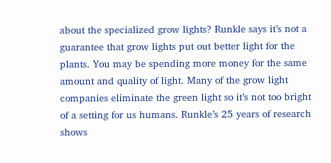about the specialized grow lights? Runkle says it’s not a guarantee that grow lights put out better light for the plants. You may be spending more money for the same amount and quality of light. Many of the grow light companies eliminate the green light so it’s not too bright of a setting for us humans. Runkle’s 25 years of research shows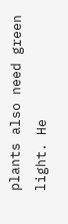plants also need green light. He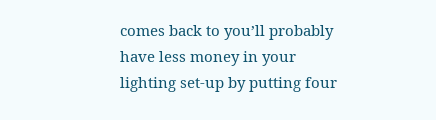comes back to you’ll probably have less money in your lighting set-up by putting four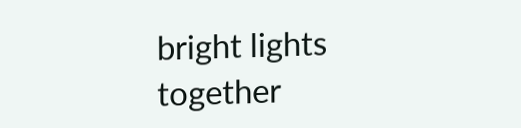bright lights together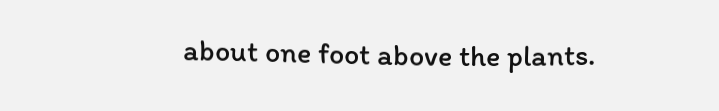about one foot above the plants.